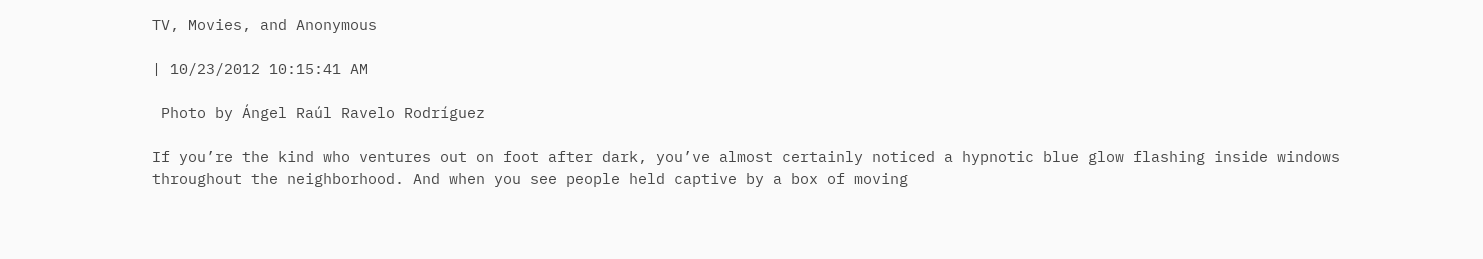TV, Movies, and Anonymous

| 10/23/2012 10:15:41 AM

 Photo by Ángel Raúl Ravelo Rodríguez

If you’re the kind who ventures out on foot after dark, you’ve almost certainly noticed a hypnotic blue glow flashing inside windows throughout the neighborhood. And when you see people held captive by a box of moving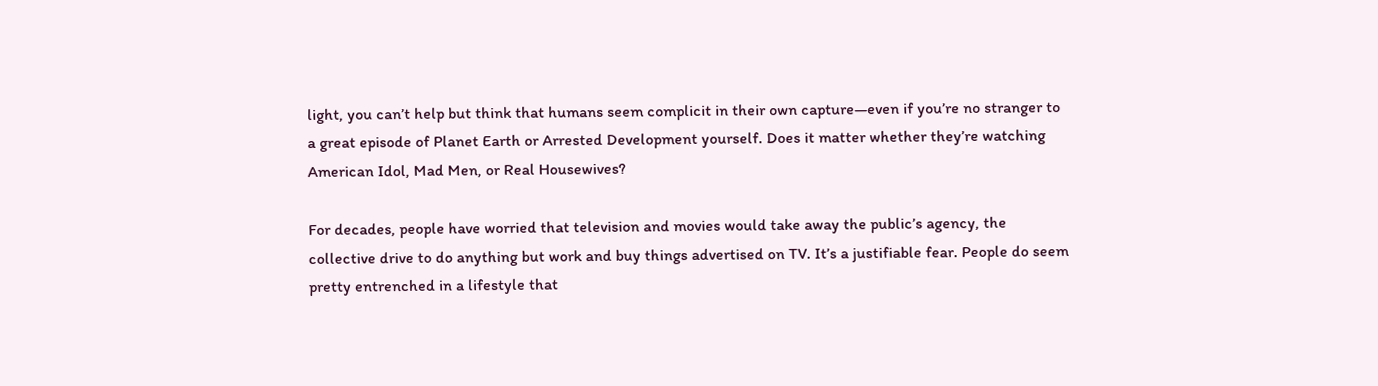light, you can’t help but think that humans seem complicit in their own capture—even if you’re no stranger to a great episode of Planet Earth or Arrested Development yourself. Does it matter whether they’re watching American Idol, Mad Men, or Real Housewives?

For decades, people have worried that television and movies would take away the public’s agency, the collective drive to do anything but work and buy things advertised on TV. It’s a justifiable fear. People do seem pretty entrenched in a lifestyle that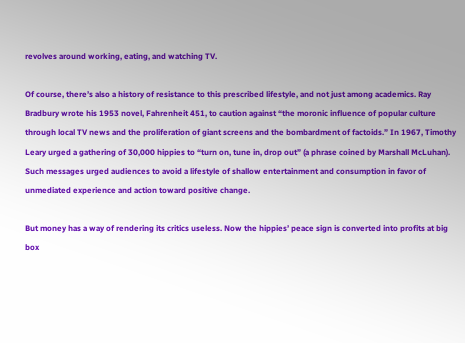revolves around working, eating, and watching TV.

Of course, there’s also a history of resistance to this prescribed lifestyle, and not just among academics. Ray Bradbury wrote his 1953 novel, Fahrenheit 451, to caution against “the moronic influence of popular culture through local TV news and the proliferation of giant screens and the bombardment of factoids.” In 1967, Timothy Leary urged a gathering of 30,000 hippies to “turn on, tune in, drop out” (a phrase coined by Marshall McLuhan). Such messages urged audiences to avoid a lifestyle of shallow entertainment and consumption in favor of unmediated experience and action toward positive change.

But money has a way of rendering its critics useless. Now the hippies’ peace sign is converted into profits at big box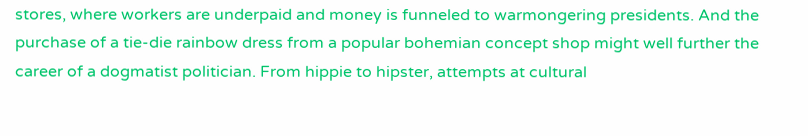stores, where workers are underpaid and money is funneled to warmongering presidents. And the purchase of a tie-die rainbow dress from a popular bohemian concept shop might well further the career of a dogmatist politician. From hippie to hipster, attempts at cultural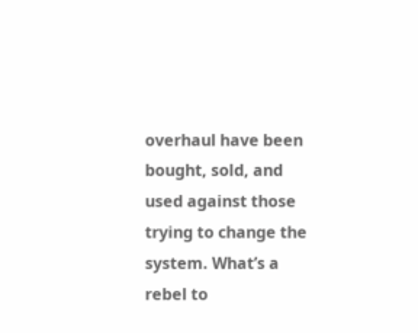overhaul have been bought, sold, and used against those trying to change the system. What’s a rebel to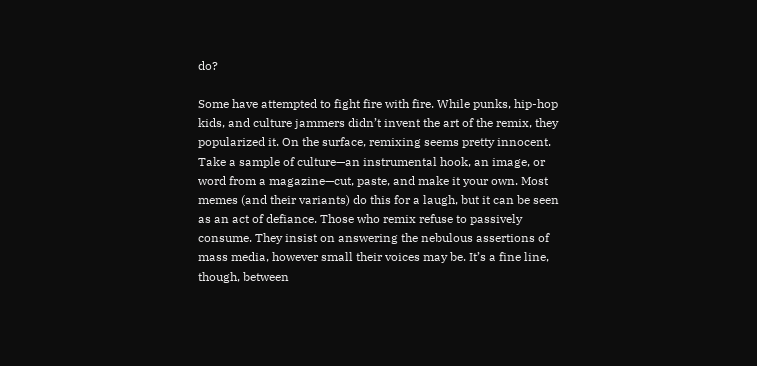do?

Some have attempted to fight fire with fire. While punks, hip-hop kids, and culture jammers didn’t invent the art of the remix, they popularized it. On the surface, remixing seems pretty innocent. Take a sample of culture—an instrumental hook, an image, or word from a magazine—cut, paste, and make it your own. Most memes (and their variants) do this for a laugh, but it can be seen as an act of defiance. Those who remix refuse to passively consume. They insist on answering the nebulous assertions of mass media, however small their voices may be. It’s a fine line, though, between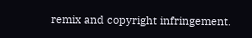remix and copyright infringement.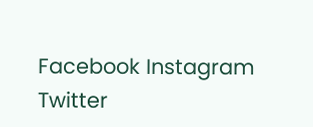Facebook Instagram Twitter